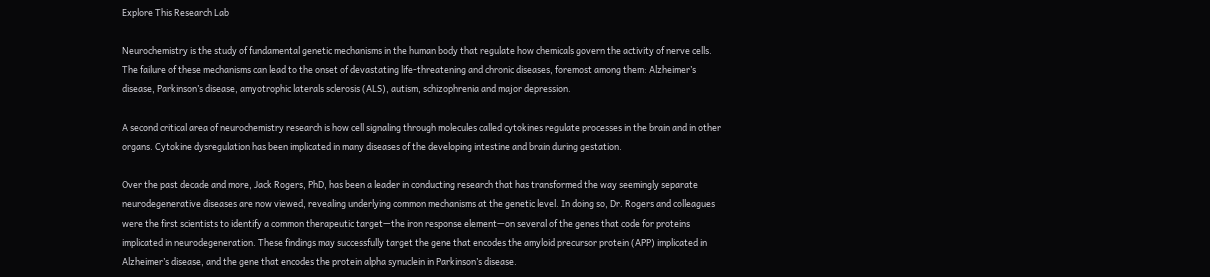Explore This Research Lab

Neurochemistry is the study of fundamental genetic mechanisms in the human body that regulate how chemicals govern the activity of nerve cells. The failure of these mechanisms can lead to the onset of devastating life-threatening and chronic diseases, foremost among them: Alzheimer’s disease, Parkinson’s disease, amyotrophic laterals sclerosis (ALS), autism, schizophrenia and major depression.

A second critical area of neurochemistry research is how cell signaling through molecules called cytokines regulate processes in the brain and in other organs. Cytokine dysregulation has been implicated in many diseases of the developing intestine and brain during gestation.

Over the past decade and more, Jack Rogers, PhD, has been a leader in conducting research that has transformed the way seemingly separate neurodegenerative diseases are now viewed, revealing underlying common mechanisms at the genetic level. In doing so, Dr. Rogers and colleagues were the first scientists to identify a common therapeutic target—the iron response element—on several of the genes that code for proteins implicated in neurodegeneration. These findings may successfully target the gene that encodes the amyloid precursor protein (APP) implicated in Alzheimer’s disease, and the gene that encodes the protein alpha synuclein in Parkinson’s disease.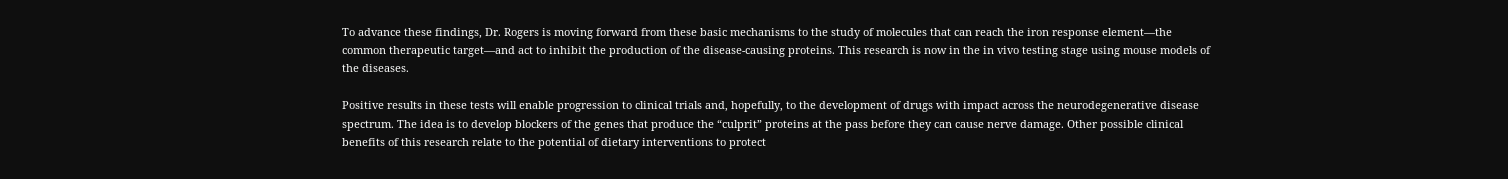To advance these findings, Dr. Rogers is moving forward from these basic mechanisms to the study of molecules that can reach the iron response element—the common therapeutic target—and act to inhibit the production of the disease-causing proteins. This research is now in the in vivo testing stage using mouse models of the diseases.

Positive results in these tests will enable progression to clinical trials and, hopefully, to the development of drugs with impact across the neurodegenerative disease spectrum. The idea is to develop blockers of the genes that produce the “culprit” proteins at the pass before they can cause nerve damage. Other possible clinical benefits of this research relate to the potential of dietary interventions to protect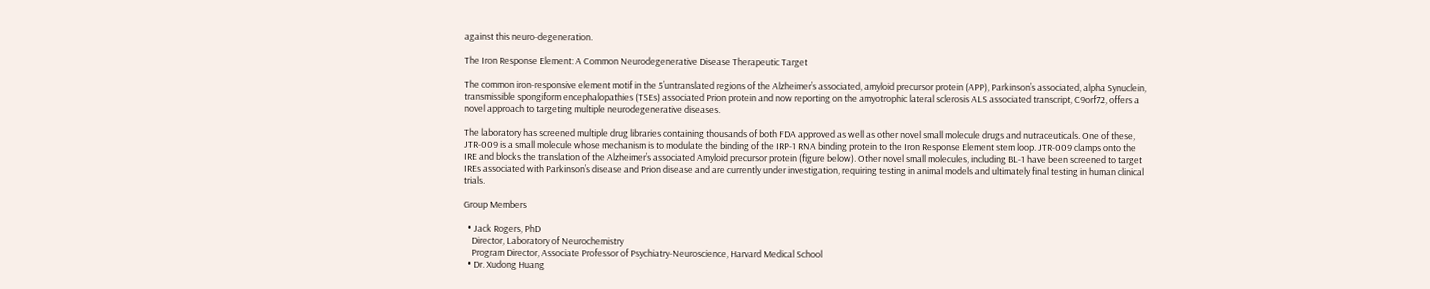against this neuro-degeneration.

The Iron Response Element: A Common Neurodegenerative Disease Therapeutic Target

The common iron-responsive element motif in the 5’untranslated regions of the Alzheimer’s associated, amyloid precursor protein (APP), Parkinson’s associated, alpha Synuclein, transmissible spongiform encephalopathies (TSEs) associated Prion protein and now reporting on the amyotrophic lateral sclerosis ALS associated transcript, C9orf72, offers a novel approach to targeting multiple neurodegenerative diseases.

The laboratory has screened multiple drug libraries containing thousands of both FDA approved as well as other novel small molecule drugs and nutraceuticals. One of these, JTR-009 is a small molecule whose mechanism is to modulate the binding of the IRP-1 RNA binding protein to the Iron Response Element stem loop. JTR-009 clamps onto the IRE and blocks the translation of the Alzheimer’s associated Amyloid precursor protein (figure below). Other novel small molecules, including BL-1 have been screened to target IREs associated with Parkinson’s disease and Prion disease and are currently under investigation, requiring testing in animal models and ultimately final testing in human clinical trials.

Group Members

  • Jack Rogers, PhD
    Director, Laboratory of Neurochemistry
    Program Director, Associate Professor of Psychiatry-Neuroscience, Harvard Medical School
  • Dr. Xudong Huang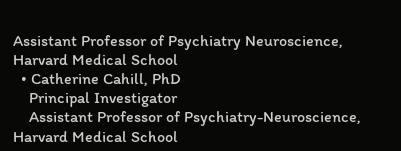Assistant Professor of Psychiatry Neuroscience, Harvard Medical School
  • Catherine Cahill, PhD
    Principal Investigator
    Assistant Professor of Psychiatry-Neuroscience, Harvard Medical School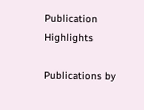Publication Highlights

Publications by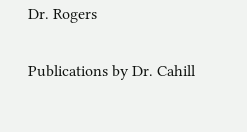Dr. Rogers

Publications by Dr. Cahill